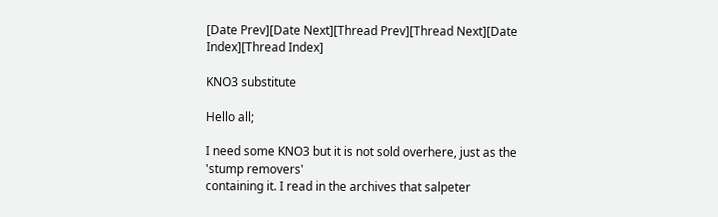[Date Prev][Date Next][Thread Prev][Thread Next][Date Index][Thread Index]

KNO3 substitute

Hello all;

I need some KNO3 but it is not sold overhere, just as the 'stump removers'
containing it. I read in the archives that salpeter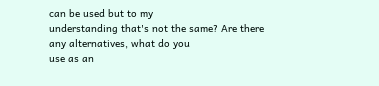can be used but to my
understanding that's not the same? Are there any alternatives, what do you
use as an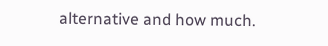alternative and how much.